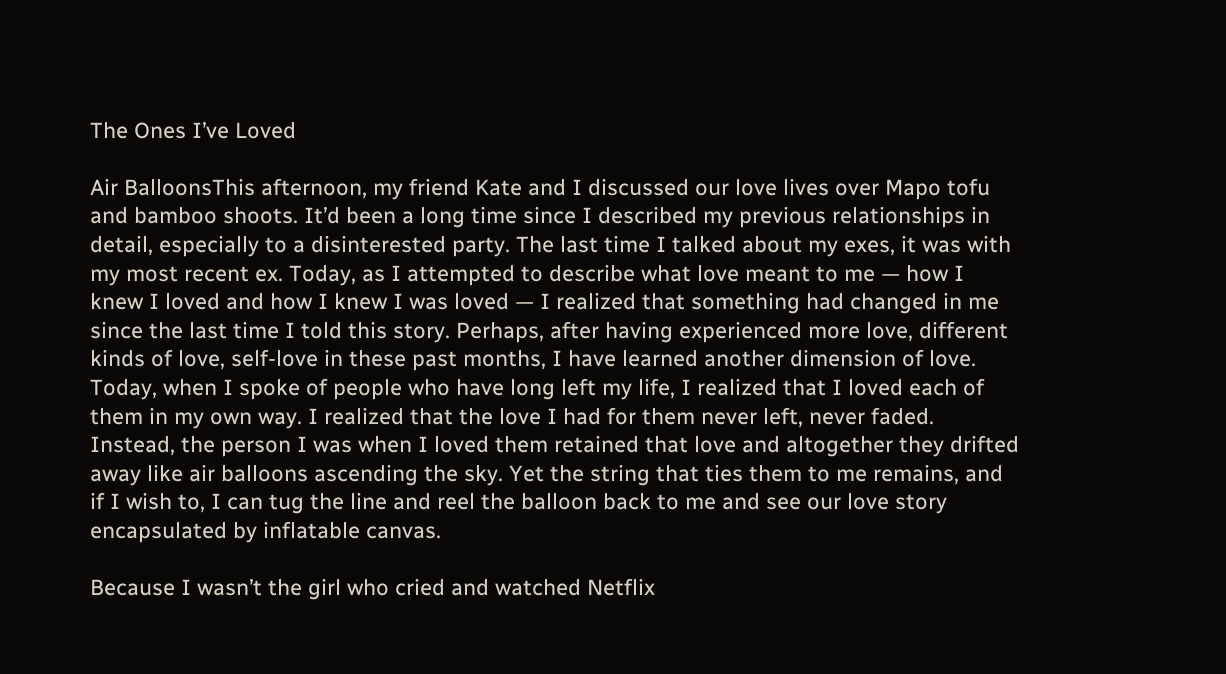The Ones I’ve Loved

Air BalloonsThis afternoon, my friend Kate and I discussed our love lives over Mapo tofu and bamboo shoots. It’d been a long time since I described my previous relationships in detail, especially to a disinterested party. The last time I talked about my exes, it was with my most recent ex. Today, as I attempted to describe what love meant to me — how I knew I loved and how I knew I was loved — I realized that something had changed in me since the last time I told this story. Perhaps, after having experienced more love, different kinds of love, self-love in these past months, I have learned another dimension of love. Today, when I spoke of people who have long left my life, I realized that I loved each of them in my own way. I realized that the love I had for them never left, never faded. Instead, the person I was when I loved them retained that love and altogether they drifted away like air balloons ascending the sky. Yet the string that ties them to me remains, and if I wish to, I can tug the line and reel the balloon back to me and see our love story encapsulated by inflatable canvas.

Because I wasn’t the girl who cried and watched Netflix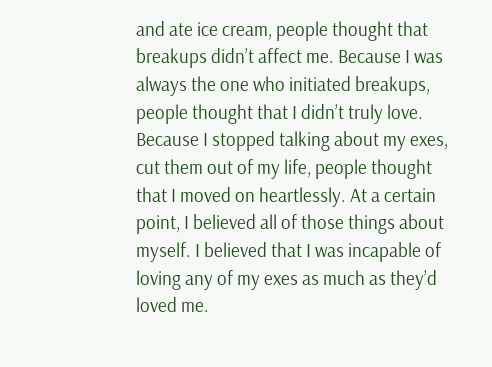and ate ice cream, people thought that breakups didn’t affect me. Because I was always the one who initiated breakups, people thought that I didn’t truly love. Because I stopped talking about my exes, cut them out of my life, people thought that I moved on heartlessly. At a certain point, I believed all of those things about myself. I believed that I was incapable of loving any of my exes as much as they’d loved me.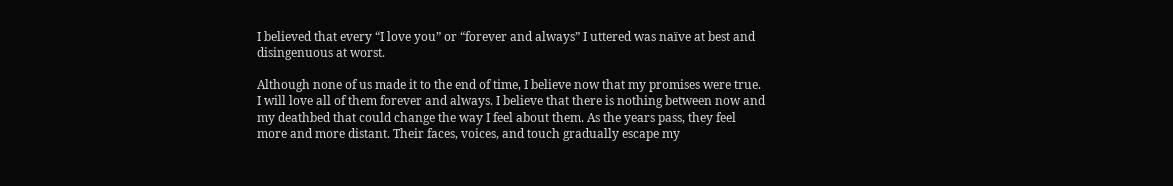I believed that every “I love you” or “forever and always” I uttered was naïve at best and disingenuous at worst.

Although none of us made it to the end of time, I believe now that my promises were true. I will love all of them forever and always. I believe that there is nothing between now and my deathbed that could change the way I feel about them. As the years pass, they feel more and more distant. Their faces, voices, and touch gradually escape my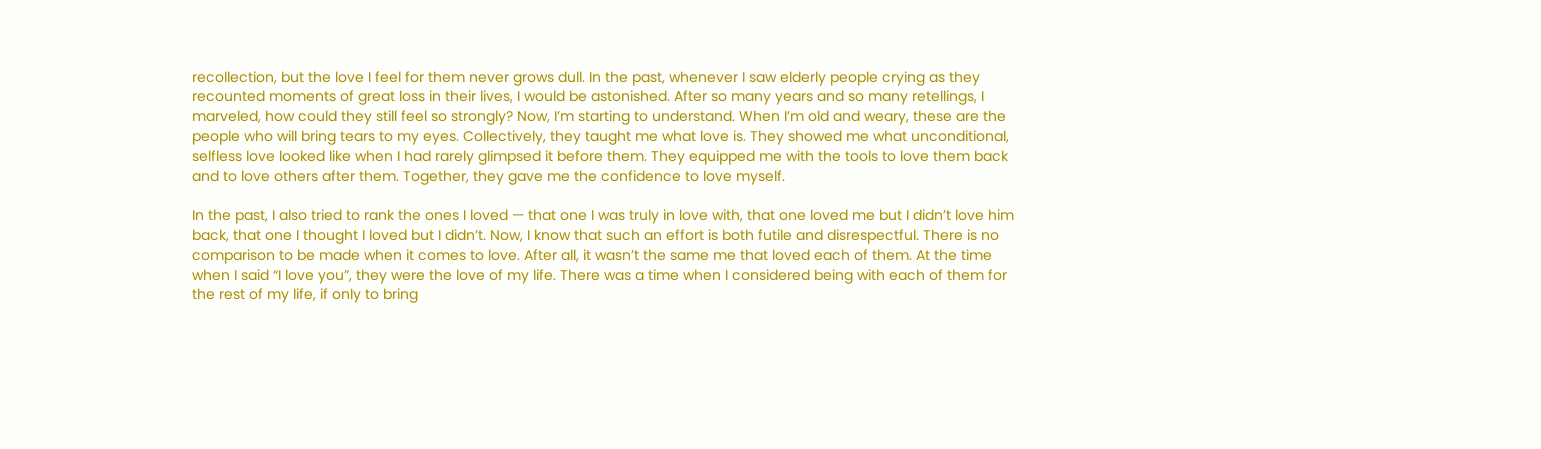recollection, but the love I feel for them never grows dull. In the past, whenever I saw elderly people crying as they recounted moments of great loss in their lives, I would be astonished. After so many years and so many retellings, I marveled, how could they still feel so strongly? Now, I’m starting to understand. When I’m old and weary, these are the people who will bring tears to my eyes. Collectively, they taught me what love is. They showed me what unconditional, selfless love looked like when I had rarely glimpsed it before them. They equipped me with the tools to love them back and to love others after them. Together, they gave me the confidence to love myself.

In the past, I also tried to rank the ones I loved — that one I was truly in love with, that one loved me but I didn’t love him back, that one I thought I loved but I didn’t. Now, I know that such an effort is both futile and disrespectful. There is no comparison to be made when it comes to love. After all, it wasn’t the same me that loved each of them. At the time when I said “I love you”, they were the love of my life. There was a time when I considered being with each of them for the rest of my life, if only to bring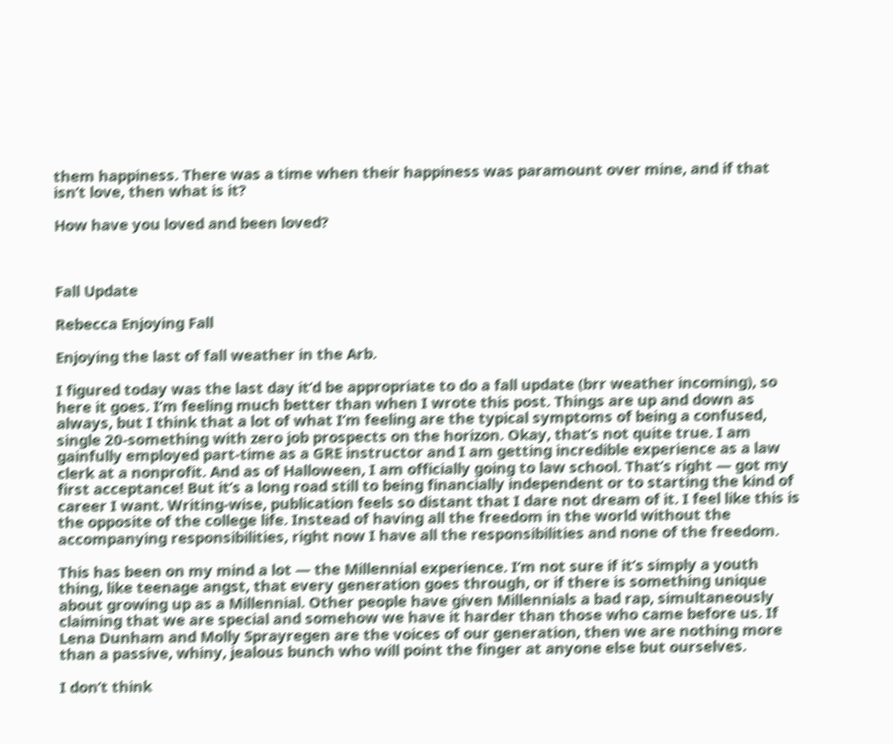them happiness. There was a time when their happiness was paramount over mine, and if that isn’t love, then what is it?

How have you loved and been loved?



Fall Update

Rebecca Enjoying Fall

Enjoying the last of fall weather in the Arb.

I figured today was the last day it’d be appropriate to do a fall update (brr weather incoming), so here it goes. I’m feeling much better than when I wrote this post. Things are up and down as always, but I think that a lot of what I’m feeling are the typical symptoms of being a confused, single 20-something with zero job prospects on the horizon. Okay, that’s not quite true. I am gainfully employed part-time as a GRE instructor and I am getting incredible experience as a law clerk at a nonprofit. And as of Halloween, I am officially going to law school. That’s right — got my first acceptance! But it’s a long road still to being financially independent or to starting the kind of career I want. Writing-wise, publication feels so distant that I dare not dream of it. I feel like this is the opposite of the college life. Instead of having all the freedom in the world without the accompanying responsibilities, right now I have all the responsibilities and none of the freedom.

This has been on my mind a lot — the Millennial experience. I’m not sure if it’s simply a youth thing, like teenage angst, that every generation goes through, or if there is something unique about growing up as a Millennial. Other people have given Millennials a bad rap, simultaneously claiming that we are special and somehow we have it harder than those who came before us. If Lena Dunham and Molly Sprayregen are the voices of our generation, then we are nothing more than a passive, whiny, jealous bunch who will point the finger at anyone else but ourselves.

I don’t think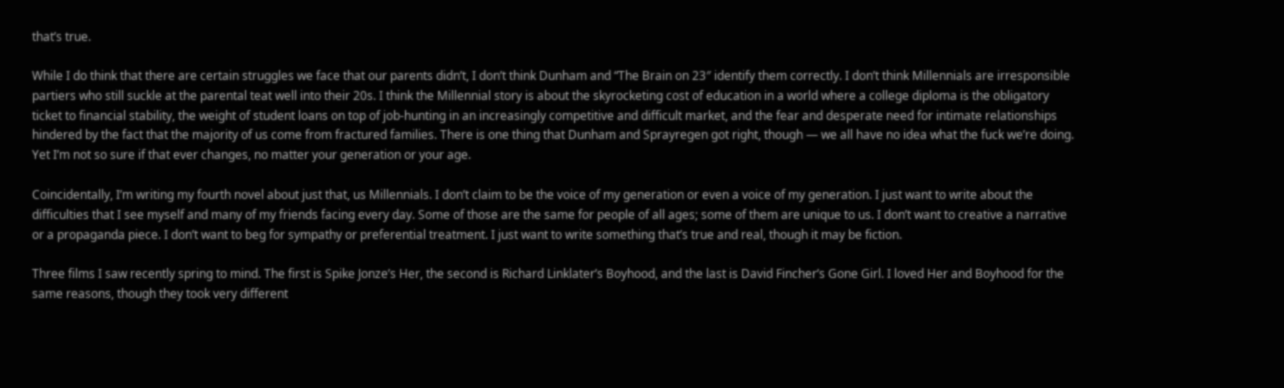that’s true.

While I do think that there are certain struggles we face that our parents didn’t, I don’t think Dunham and “The Brain on 23″ identify them correctly. I don’t think Millennials are irresponsible partiers who still suckle at the parental teat well into their 20s. I think the Millennial story is about the skyrocketing cost of education in a world where a college diploma is the obligatory ticket to financial stability, the weight of student loans on top of job-hunting in an increasingly competitive and difficult market, and the fear and desperate need for intimate relationships hindered by the fact that the majority of us come from fractured families. There is one thing that Dunham and Sprayregen got right, though — we all have no idea what the fuck we’re doing. Yet I’m not so sure if that ever changes, no matter your generation or your age.

Coincidentally, I’m writing my fourth novel about just that, us Millennials. I don’t claim to be the voice of my generation or even a voice of my generation. I just want to write about the difficulties that I see myself and many of my friends facing every day. Some of those are the same for people of all ages; some of them are unique to us. I don’t want to creative a narrative or a propaganda piece. I don’t want to beg for sympathy or preferential treatment. I just want to write something that’s true and real, though it may be fiction.

Three films I saw recently spring to mind. The first is Spike Jonze’s Her, the second is Richard Linklater’s Boyhood, and the last is David Fincher’s Gone Girl. I loved Her and Boyhood for the same reasons, though they took very different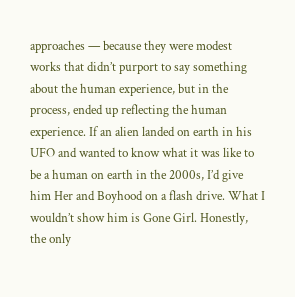approaches — because they were modest works that didn’t purport to say something about the human experience, but in the process, ended up reflecting the human experience. If an alien landed on earth in his UFO and wanted to know what it was like to be a human on earth in the 2000s, I’d give him Her and Boyhood on a flash drive. What I wouldn’t show him is Gone Girl. Honestly, the only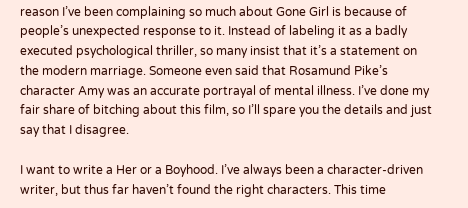reason I’ve been complaining so much about Gone Girl is because of people’s unexpected response to it. Instead of labeling it as a badly executed psychological thriller, so many insist that it’s a statement on the modern marriage. Someone even said that Rosamund Pike’s character Amy was an accurate portrayal of mental illness. I’ve done my fair share of bitching about this film, so I’ll spare you the details and just say that I disagree.

I want to write a Her or a Boyhood. I’ve always been a character-driven writer, but thus far haven’t found the right characters. This time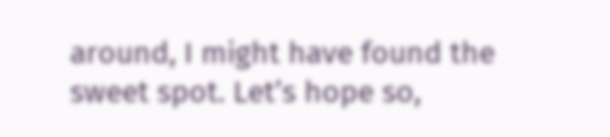around, I might have found the sweet spot. Let’s hope so,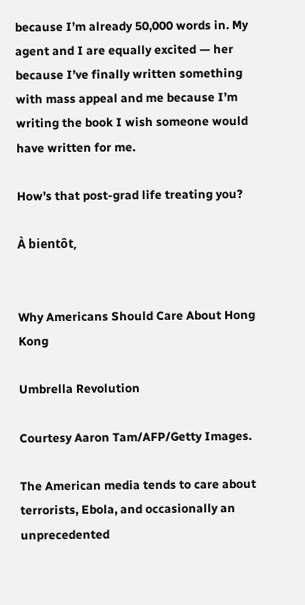because I’m already 50,000 words in. My agent and I are equally excited — her because I’ve finally written something with mass appeal and me because I’m writing the book I wish someone would have written for me.

How’s that post-grad life treating you?

À bientôt,


Why Americans Should Care About Hong Kong

Umbrella Revolution

Courtesy Aaron Tam/AFP/Getty Images.

The American media tends to care about terrorists, Ebola, and occasionally an unprecedented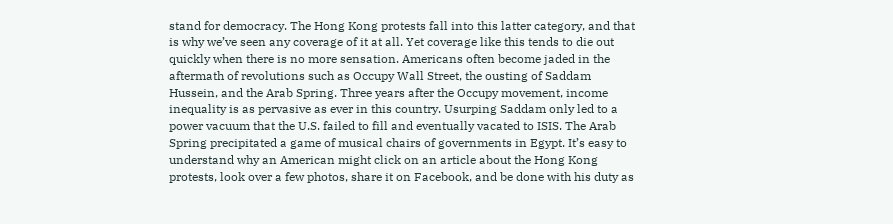stand for democracy. The Hong Kong protests fall into this latter category, and that is why we’ve seen any coverage of it at all. Yet coverage like this tends to die out quickly when there is no more sensation. Americans often become jaded in the aftermath of revolutions such as Occupy Wall Street, the ousting of Saddam Hussein, and the Arab Spring. Three years after the Occupy movement, income inequality is as pervasive as ever in this country. Usurping Saddam only led to a power vacuum that the U.S. failed to fill and eventually vacated to ISIS. The Arab Spring precipitated a game of musical chairs of governments in Egypt. It’s easy to understand why an American might click on an article about the Hong Kong protests, look over a few photos, share it on Facebook, and be done with his duty as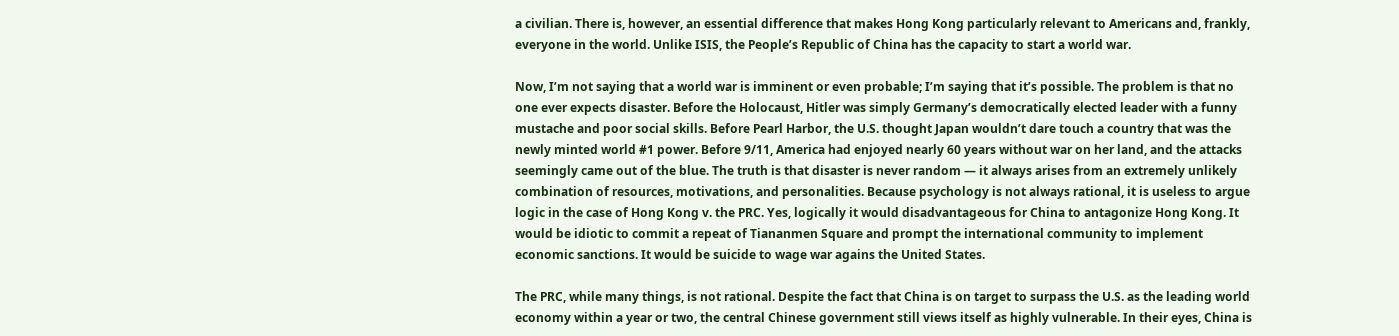a civilian. There is, however, an essential difference that makes Hong Kong particularly relevant to Americans and, frankly, everyone in the world. Unlike ISIS, the People’s Republic of China has the capacity to start a world war.

Now, I’m not saying that a world war is imminent or even probable; I’m saying that it’s possible. The problem is that no one ever expects disaster. Before the Holocaust, Hitler was simply Germany’s democratically elected leader with a funny mustache and poor social skills. Before Pearl Harbor, the U.S. thought Japan wouldn’t dare touch a country that was the newly minted world #1 power. Before 9/11, America had enjoyed nearly 60 years without war on her land, and the attacks seemingly came out of the blue. The truth is that disaster is never random — it always arises from an extremely unlikely combination of resources, motivations, and personalities. Because psychology is not always rational, it is useless to argue logic in the case of Hong Kong v. the PRC. Yes, logically it would disadvantageous for China to antagonize Hong Kong. It would be idiotic to commit a repeat of Tiananmen Square and prompt the international community to implement economic sanctions. It would be suicide to wage war agains the United States.

The PRC, while many things, is not rational. Despite the fact that China is on target to surpass the U.S. as the leading world economy within a year or two, the central Chinese government still views itself as highly vulnerable. In their eyes, China is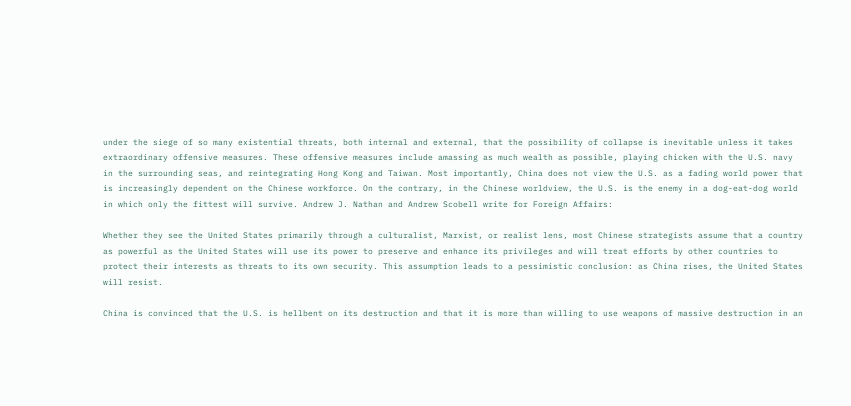under the siege of so many existential threats, both internal and external, that the possibility of collapse is inevitable unless it takes extraordinary offensive measures. These offensive measures include amassing as much wealth as possible, playing chicken with the U.S. navy in the surrounding seas, and reintegrating Hong Kong and Taiwan. Most importantly, China does not view the U.S. as a fading world power that is increasingly dependent on the Chinese workforce. On the contrary, in the Chinese worldview, the U.S. is the enemy in a dog-eat-dog world in which only the fittest will survive. Andrew J. Nathan and Andrew Scobell write for Foreign Affairs:

Whether they see the United States primarily through a culturalist, Marxist, or realist lens, most Chinese strategists assume that a country as powerful as the United States will use its power to preserve and enhance its privileges and will treat efforts by other countries to protect their interests as threats to its own security. This assumption leads to a pessimistic conclusion: as China rises, the United States will resist.

China is convinced that the U.S. is hellbent on its destruction and that it is more than willing to use weapons of massive destruction in an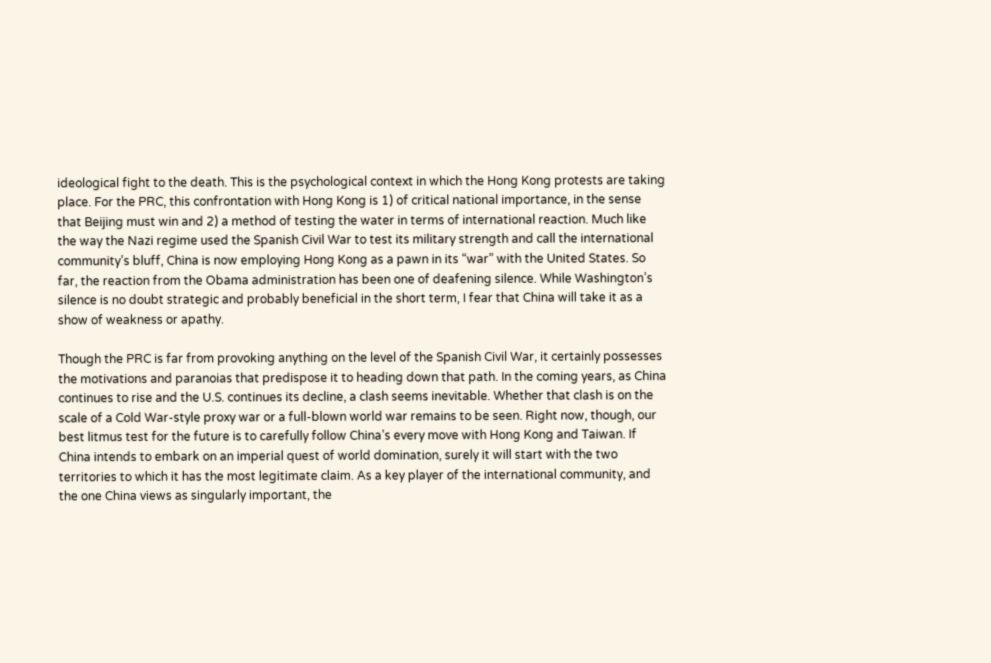ideological fight to the death. This is the psychological context in which the Hong Kong protests are taking place. For the PRC, this confrontation with Hong Kong is 1) of critical national importance, in the sense that Beijing must win and 2) a method of testing the water in terms of international reaction. Much like the way the Nazi regime used the Spanish Civil War to test its military strength and call the international community’s bluff, China is now employing Hong Kong as a pawn in its “war” with the United States. So far, the reaction from the Obama administration has been one of deafening silence. While Washington’s silence is no doubt strategic and probably beneficial in the short term, I fear that China will take it as a show of weakness or apathy.

Though the PRC is far from provoking anything on the level of the Spanish Civil War, it certainly possesses the motivations and paranoias that predispose it to heading down that path. In the coming years, as China continues to rise and the U.S. continues its decline, a clash seems inevitable. Whether that clash is on the scale of a Cold War-style proxy war or a full-blown world war remains to be seen. Right now, though, our best litmus test for the future is to carefully follow China’s every move with Hong Kong and Taiwan. If China intends to embark on an imperial quest of world domination, surely it will start with the two territories to which it has the most legitimate claim. As a key player of the international community, and the one China views as singularly important, the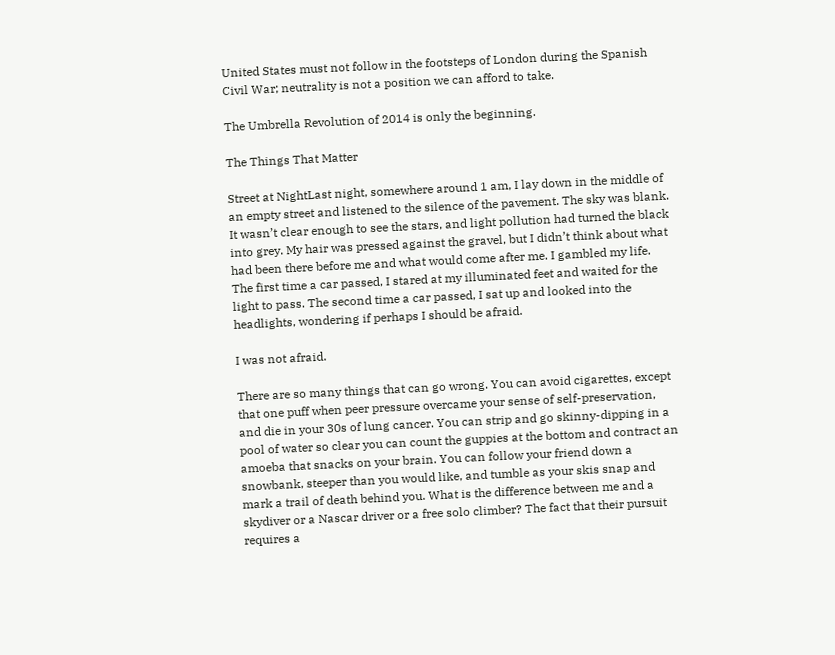United States must not follow in the footsteps of London during the Spanish Civil War; neutrality is not a position we can afford to take.

The Umbrella Revolution of 2014 is only the beginning.

The Things That Matter

Street at NightLast night, somewhere around 1 am, I lay down in the middle of an empty street and listened to the silence of the pavement. The sky was blank. It wasn’t clear enough to see the stars, and light pollution had turned the black into grey. My hair was pressed against the gravel, but I didn’t think about what had been there before me and what would come after me. I gambled my life. The first time a car passed, I stared at my illuminated feet and waited for the light to pass. The second time a car passed, I sat up and looked into the headlights, wondering if perhaps I should be afraid.

I was not afraid.

There are so many things that can go wrong. You can avoid cigarettes, except that one puff when peer pressure overcame your sense of self-preservation, and die in your 30s of lung cancer. You can strip and go skinny-dipping in a pool of water so clear you can count the guppies at the bottom and contract an amoeba that snacks on your brain. You can follow your friend down a snowbank, steeper than you would like, and tumble as your skis snap and mark a trail of death behind you. What is the difference between me and a skydiver or a Nascar driver or a free solo climber? The fact that their pursuit requires a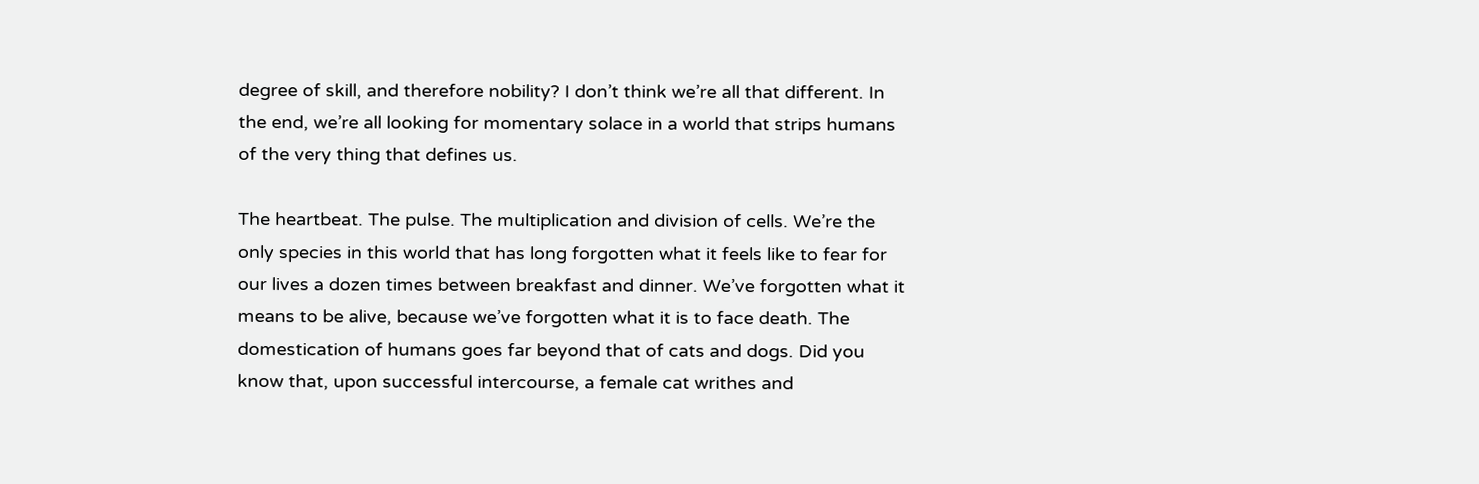degree of skill, and therefore nobility? I don’t think we’re all that different. In the end, we’re all looking for momentary solace in a world that strips humans of the very thing that defines us.

The heartbeat. The pulse. The multiplication and division of cells. We’re the only species in this world that has long forgotten what it feels like to fear for our lives a dozen times between breakfast and dinner. We’ve forgotten what it means to be alive, because we’ve forgotten what it is to face death. The domestication of humans goes far beyond that of cats and dogs. Did you know that, upon successful intercourse, a female cat writhes and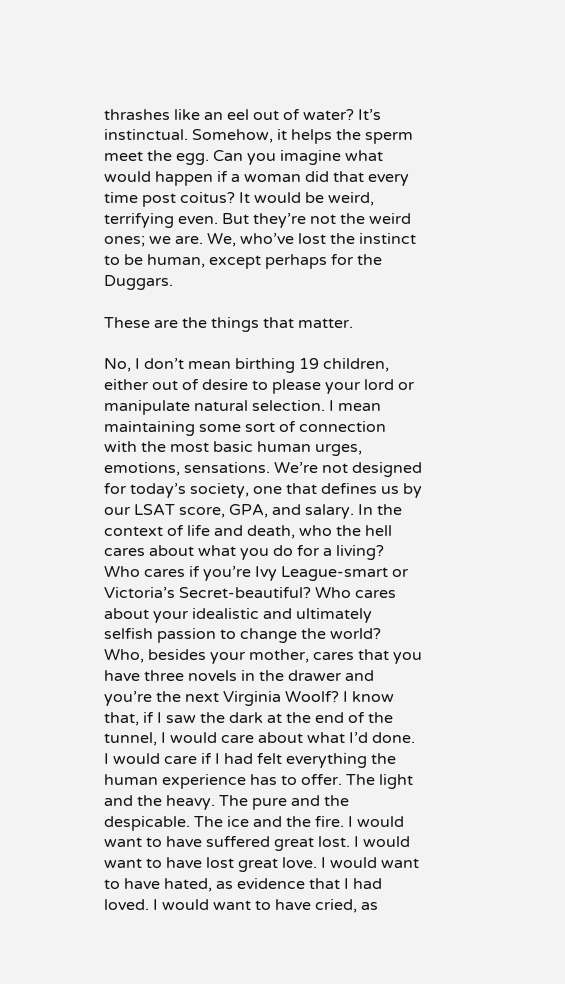thrashes like an eel out of water? It’s instinctual. Somehow, it helps the sperm meet the egg. Can you imagine what would happen if a woman did that every time post coitus? It would be weird, terrifying even. But they’re not the weird ones; we are. We, who’ve lost the instinct to be human, except perhaps for the Duggars.

These are the things that matter.

No, I don’t mean birthing 19 children, either out of desire to please your lord or manipulate natural selection. I mean maintaining some sort of connection with the most basic human urges, emotions, sensations. We’re not designed for today’s society, one that defines us by our LSAT score, GPA, and salary. In the context of life and death, who the hell cares about what you do for a living? Who cares if you’re Ivy League-smart or Victoria’s Secret-beautiful? Who cares about your idealistic and ultimately selfish passion to change the world? Who, besides your mother, cares that you have three novels in the drawer and you’re the next Virginia Woolf? I know that, if I saw the dark at the end of the tunnel, I would care about what I’d done. I would care if I had felt everything the human experience has to offer. The light and the heavy. The pure and the despicable. The ice and the fire. I would want to have suffered great lost. I would want to have lost great love. I would want to have hated, as evidence that I had loved. I would want to have cried, as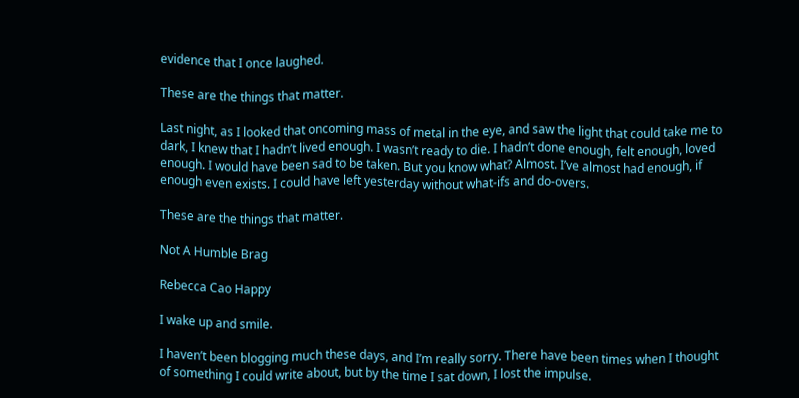evidence that I once laughed.

These are the things that matter.

Last night, as I looked that oncoming mass of metal in the eye, and saw the light that could take me to dark, I knew that I hadn’t lived enough. I wasn’t ready to die. I hadn’t done enough, felt enough, loved enough. I would have been sad to be taken. But you know what? Almost. I’ve almost had enough, if enough even exists. I could have left yesterday without what-ifs and do-overs.

These are the things that matter.

Not A Humble Brag

Rebecca Cao Happy

I wake up and smile.

I haven’t been blogging much these days, and I’m really sorry. There have been times when I thought of something I could write about, but by the time I sat down, I lost the impulse.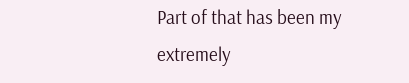Part of that has been my extremely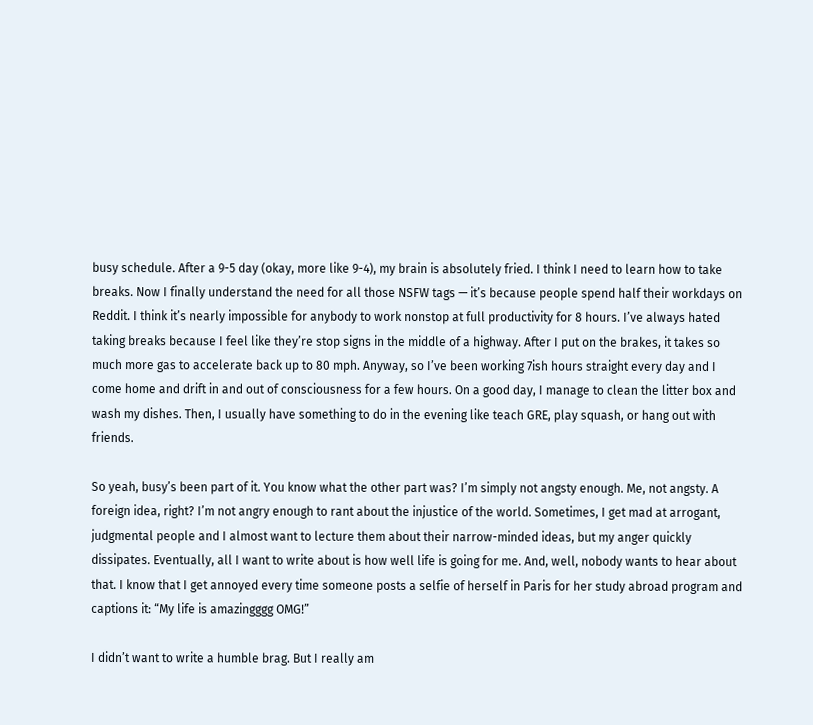busy schedule. After a 9-5 day (okay, more like 9-4), my brain is absolutely fried. I think I need to learn how to take breaks. Now I finally understand the need for all those NSFW tags — it’s because people spend half their workdays on Reddit. I think it’s nearly impossible for anybody to work nonstop at full productivity for 8 hours. I’ve always hated taking breaks because I feel like they’re stop signs in the middle of a highway. After I put on the brakes, it takes so much more gas to accelerate back up to 80 mph. Anyway, so I’ve been working 7ish hours straight every day and I come home and drift in and out of consciousness for a few hours. On a good day, I manage to clean the litter box and wash my dishes. Then, I usually have something to do in the evening like teach GRE, play squash, or hang out with friends.

So yeah, busy’s been part of it. You know what the other part was? I’m simply not angsty enough. Me, not angsty. A foreign idea, right? I’m not angry enough to rant about the injustice of the world. Sometimes, I get mad at arrogant, judgmental people and I almost want to lecture them about their narrow-minded ideas, but my anger quickly dissipates. Eventually, all I want to write about is how well life is going for me. And, well, nobody wants to hear about that. I know that I get annoyed every time someone posts a selfie of herself in Paris for her study abroad program and captions it: “My life is amazingggg OMG!”

I didn’t want to write a humble brag. But I really am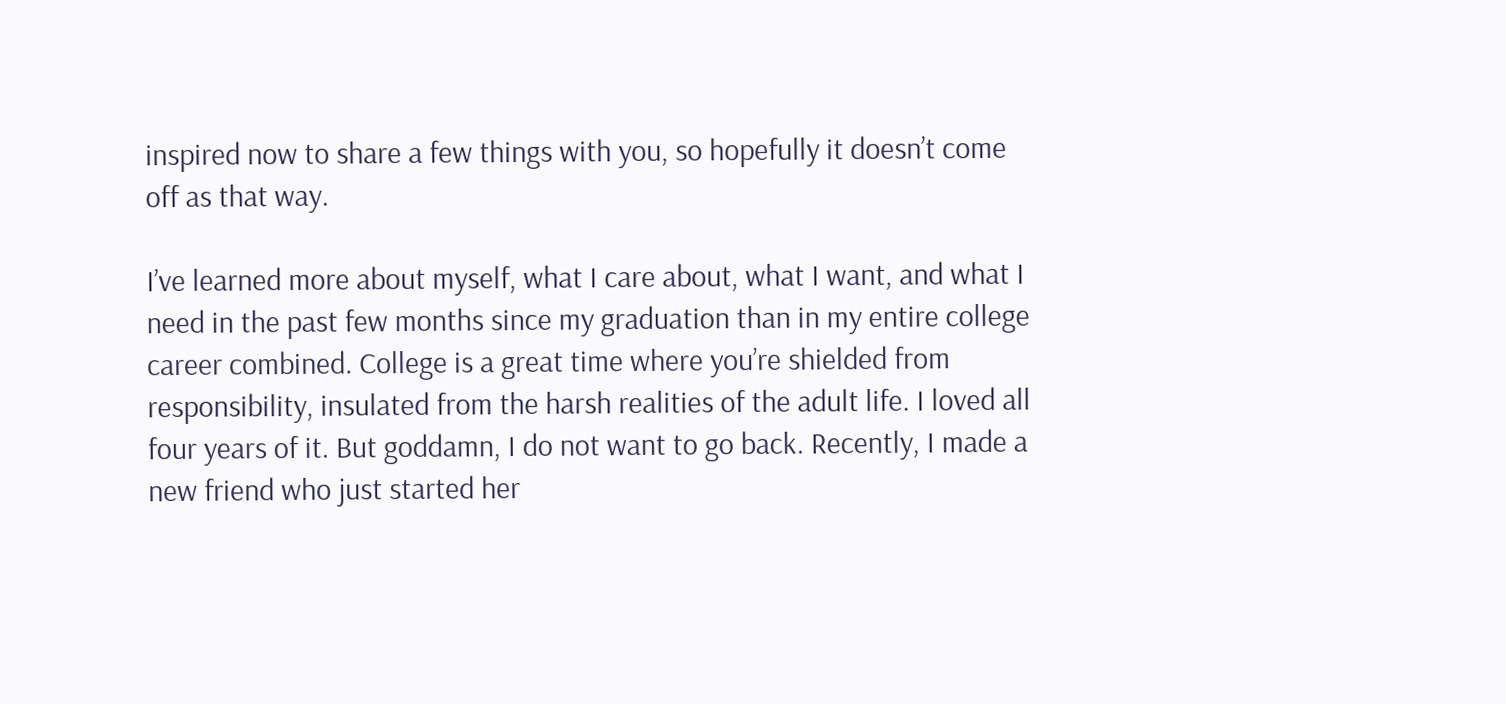inspired now to share a few things with you, so hopefully it doesn’t come off as that way.

I’ve learned more about myself, what I care about, what I want, and what I need in the past few months since my graduation than in my entire college career combined. College is a great time where you’re shielded from responsibility, insulated from the harsh realities of the adult life. I loved all four years of it. But goddamn, I do not want to go back. Recently, I made a new friend who just started her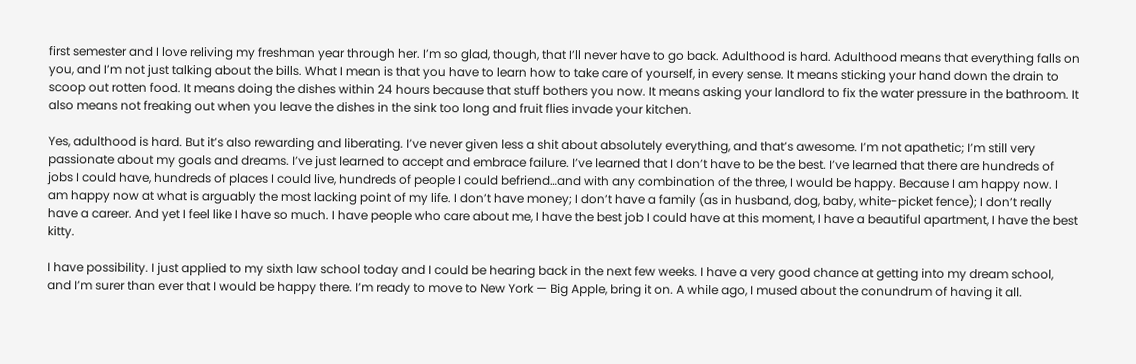first semester and I love reliving my freshman year through her. I’m so glad, though, that I’ll never have to go back. Adulthood is hard. Adulthood means that everything falls on you, and I’m not just talking about the bills. What I mean is that you have to learn how to take care of yourself, in every sense. It means sticking your hand down the drain to scoop out rotten food. It means doing the dishes within 24 hours because that stuff bothers you now. It means asking your landlord to fix the water pressure in the bathroom. It also means not freaking out when you leave the dishes in the sink too long and fruit flies invade your kitchen.

Yes, adulthood is hard. But it’s also rewarding and liberating. I’ve never given less a shit about absolutely everything, and that’s awesome. I’m not apathetic; I’m still very passionate about my goals and dreams. I’ve just learned to accept and embrace failure. I’ve learned that I don’t have to be the best. I’ve learned that there are hundreds of jobs I could have, hundreds of places I could live, hundreds of people I could befriend…and with any combination of the three, I would be happy. Because I am happy now. I am happy now at what is arguably the most lacking point of my life. I don’t have money; I don’t have a family (as in husband, dog, baby, white-picket fence); I don’t really have a career. And yet I feel like I have so much. I have people who care about me, I have the best job I could have at this moment, I have a beautiful apartment, I have the best kitty.

I have possibility. I just applied to my sixth law school today and I could be hearing back in the next few weeks. I have a very good chance at getting into my dream school, and I’m surer than ever that I would be happy there. I’m ready to move to New York — Big Apple, bring it on. A while ago, I mused about the conundrum of having it all.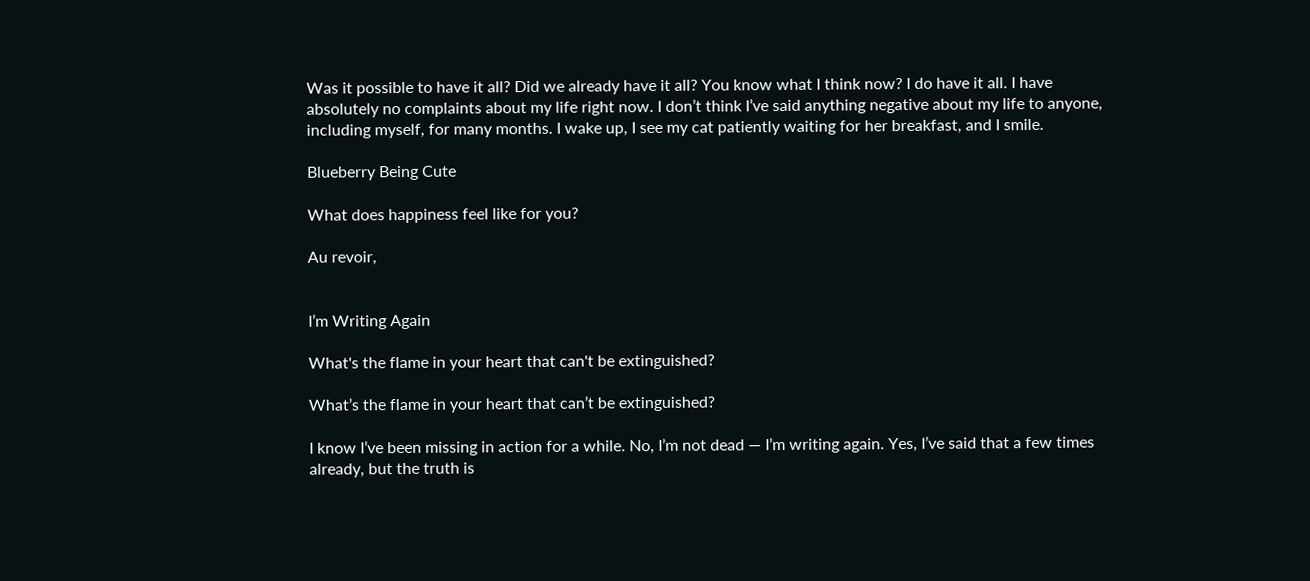Was it possible to have it all? Did we already have it all? You know what I think now? I do have it all. I have absolutely no complaints about my life right now. I don’t think I’ve said anything negative about my life to anyone, including myself, for many months. I wake up, I see my cat patiently waiting for her breakfast, and I smile.

Blueberry Being Cute

What does happiness feel like for you?

Au revoir,


I’m Writing Again

What's the flame in your heart that can't be extinguished?

What’s the flame in your heart that can’t be extinguished?

I know I’ve been missing in action for a while. No, I’m not dead — I’m writing again. Yes, I’ve said that a few times already, but the truth is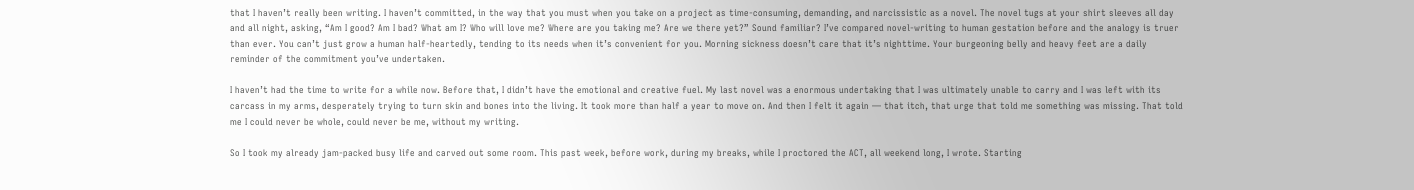that I haven’t really been writing. I haven’t committed, in the way that you must when you take on a project as time-consuming, demanding, and narcissistic as a novel. The novel tugs at your shirt sleeves all day and all night, asking, “Am I good? Am I bad? What am I? Who will love me? Where are you taking me? Are we there yet?” Sound familiar? I’ve compared novel-writing to human gestation before and the analogy is truer than ever. You can’t just grow a human half-heartedly, tending to its needs when it’s convenient for you. Morning sickness doesn’t care that it’s nighttime. Your burgeoning belly and heavy feet are a daily reminder of the commitment you’ve undertaken.

I haven’t had the time to write for a while now. Before that, I didn’t have the emotional and creative fuel. My last novel was a enormous undertaking that I was ultimately unable to carry and I was left with its carcass in my arms, desperately trying to turn skin and bones into the living. It took more than half a year to move on. And then I felt it again — that itch, that urge that told me something was missing. That told me I could never be whole, could never be me, without my writing.

So I took my already jam-packed busy life and carved out some room. This past week, before work, during my breaks, while I proctored the ACT, all weekend long, I wrote. Starting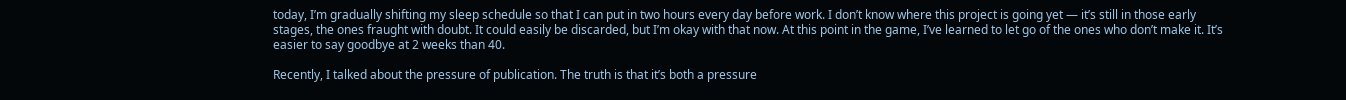today, I’m gradually shifting my sleep schedule so that I can put in two hours every day before work. I don’t know where this project is going yet — it’s still in those early stages, the ones fraught with doubt. It could easily be discarded, but I’m okay with that now. At this point in the game, I’ve learned to let go of the ones who don’t make it. It’s easier to say goodbye at 2 weeks than 40.

Recently, I talked about the pressure of publication. The truth is that it’s both a pressure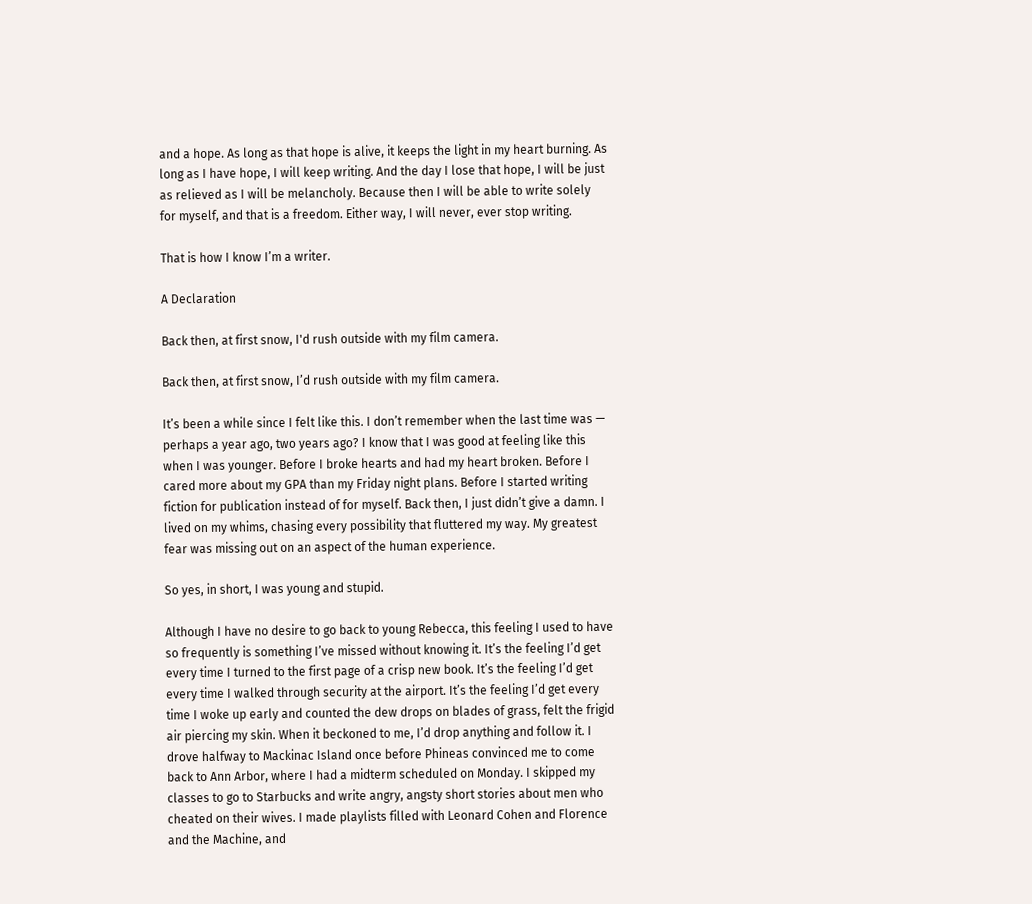and a hope. As long as that hope is alive, it keeps the light in my heart burning. As long as I have hope, I will keep writing. And the day I lose that hope, I will be just as relieved as I will be melancholy. Because then I will be able to write solely for myself, and that is a freedom. Either way, I will never, ever stop writing.

That is how I know I’m a writer.

A Declaration

Back then, at first snow, I'd rush outside with my film camera.

Back then, at first snow, I’d rush outside with my film camera.

It’s been a while since I felt like this. I don’t remember when the last time was — perhaps a year ago, two years ago? I know that I was good at feeling like this when I was younger. Before I broke hearts and had my heart broken. Before I cared more about my GPA than my Friday night plans. Before I started writing fiction for publication instead of for myself. Back then, I just didn’t give a damn. I lived on my whims, chasing every possibility that fluttered my way. My greatest fear was missing out on an aspect of the human experience.

So yes, in short, I was young and stupid.

Although I have no desire to go back to young Rebecca, this feeling I used to have so frequently is something I’ve missed without knowing it. It’s the feeling I’d get every time I turned to the first page of a crisp new book. It’s the feeling I’d get every time I walked through security at the airport. It’s the feeling I’d get every time I woke up early and counted the dew drops on blades of grass, felt the frigid air piercing my skin. When it beckoned to me, I’d drop anything and follow it. I drove halfway to Mackinac Island once before Phineas convinced me to come back to Ann Arbor, where I had a midterm scheduled on Monday. I skipped my classes to go to Starbucks and write angry, angsty short stories about men who cheated on their wives. I made playlists filled with Leonard Cohen and Florence and the Machine, and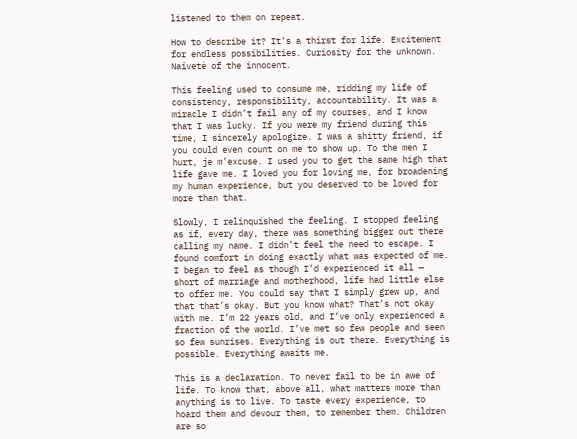listened to them on repeat.

How to describe it? It’s a thirst for life. Excitement for endless possibilities. Curiosity for the unknown. Naïveté of the innocent.

This feeling used to consume me, ridding my life of consistency, responsibility, accountability. It was a miracle I didn’t fail any of my courses, and I know that I was lucky. If you were my friend during this time, I sincerely apologize. I was a shitty friend, if you could even count on me to show up. To the men I hurt, je m’excuse. I used you to get the same high that life gave me. I loved you for loving me, for broadening my human experience, but you deserved to be loved for more than that.

Slowly, I relinquished the feeling. I stopped feeling as if, every day, there was something bigger out there calling my name. I didn’t feel the need to escape. I found comfort in doing exactly what was expected of me. I began to feel as though I’d experienced it all — short of marriage and motherhood, life had little else to offer me. You could say that I simply grew up, and that that’s okay. But you know what? That’s not okay with me. I’m 22 years old, and I’ve only experienced a fraction of the world. I’ve met so few people and seen so few sunrises. Everything is out there. Everything is possible. Everything awaits me.

This is a declaration. To never fail to be in awe of life. To know that, above all, what matters more than anything is to live. To taste every experience, to hoard them and devour them, to remember them. Children are so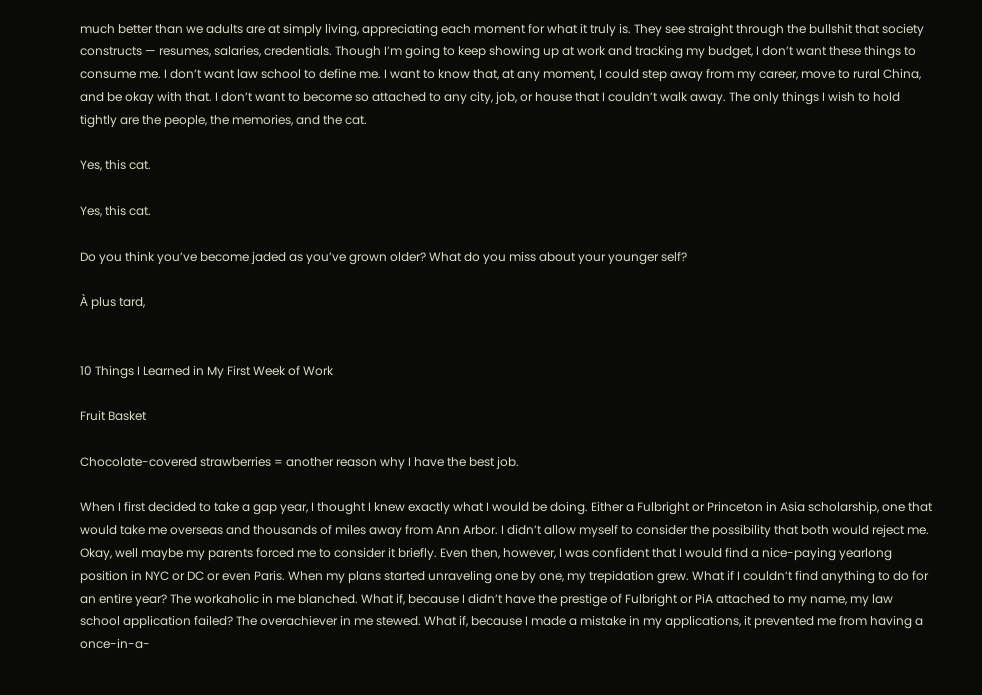much better than we adults are at simply living, appreciating each moment for what it truly is. They see straight through the bullshit that society constructs — resumes, salaries, credentials. Though I’m going to keep showing up at work and tracking my budget, I don’t want these things to consume me. I don’t want law school to define me. I want to know that, at any moment, I could step away from my career, move to rural China, and be okay with that. I don’t want to become so attached to any city, job, or house that I couldn’t walk away. The only things I wish to hold tightly are the people, the memories, and the cat.

Yes, this cat.

Yes, this cat.

Do you think you’ve become jaded as you’ve grown older? What do you miss about your younger self?

À plus tard,


10 Things I Learned in My First Week of Work

Fruit Basket

Chocolate-covered strawberries = another reason why I have the best job.

When I first decided to take a gap year, I thought I knew exactly what I would be doing. Either a Fulbright or Princeton in Asia scholarship, one that would take me overseas and thousands of miles away from Ann Arbor. I didn’t allow myself to consider the possibility that both would reject me. Okay, well maybe my parents forced me to consider it briefly. Even then, however, I was confident that I would find a nice-paying yearlong position in NYC or DC or even Paris. When my plans started unraveling one by one, my trepidation grew. What if I couldn’t find anything to do for an entire year? The workaholic in me blanched. What if, because I didn’t have the prestige of Fulbright or PiA attached to my name, my law school application failed? The overachiever in me stewed. What if, because I made a mistake in my applications, it prevented me from having a once-in-a-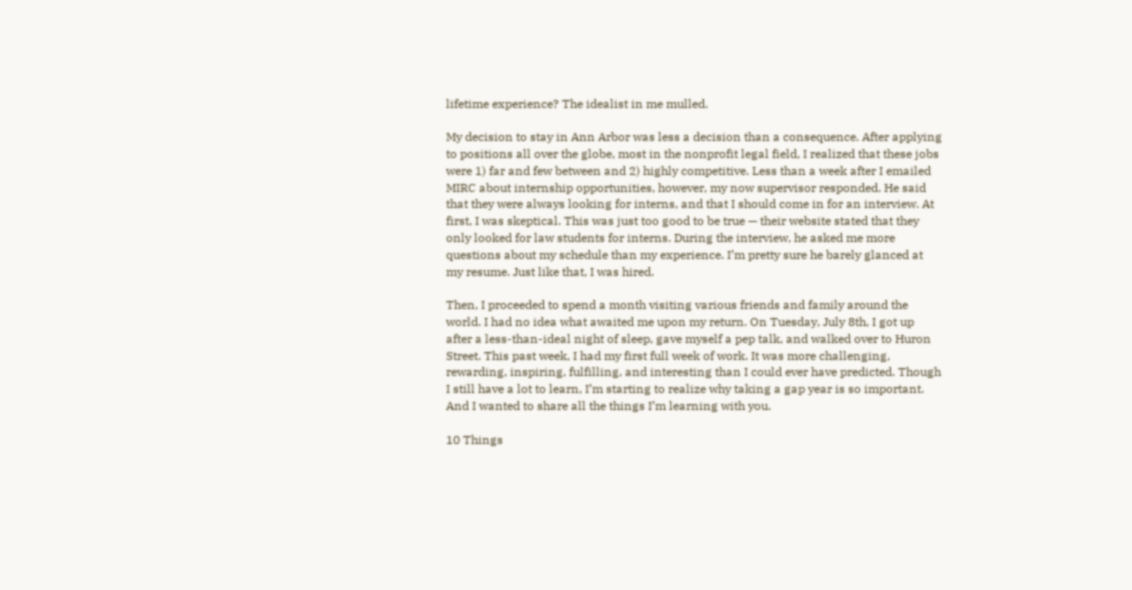lifetime experience? The idealist in me mulled.

My decision to stay in Ann Arbor was less a decision than a consequence. After applying to positions all over the globe, most in the nonprofit legal field, I realized that these jobs were 1) far and few between and 2) highly competitive. Less than a week after I emailed MIRC about internship opportunities, however, my now supervisor responded. He said that they were always looking for interns, and that I should come in for an interview. At first, I was skeptical. This was just too good to be true — their website stated that they only looked for law students for interns. During the interview, he asked me more questions about my schedule than my experience. I’m pretty sure he barely glanced at my resume. Just like that, I was hired.

Then, I proceeded to spend a month visiting various friends and family around the world. I had no idea what awaited me upon my return. On Tuesday, July 8th, I got up after a less-than-ideal night of sleep, gave myself a pep talk, and walked over to Huron Street. This past week, I had my first full week of work. It was more challenging, rewarding, inspiring, fulfilling, and interesting than I could ever have predicted. Though I still have a lot to learn, I’m starting to realize why taking a gap year is so important. And I wanted to share all the things I’m learning with you.

10 Things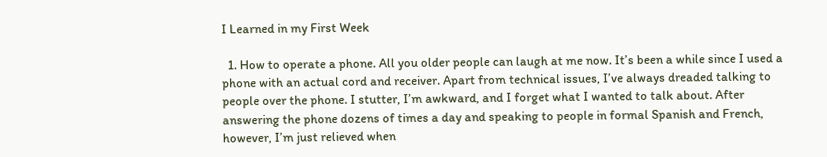I Learned in my First Week

  1. How to operate a phone. All you older people can laugh at me now. It’s been a while since I used a phone with an actual cord and receiver. Apart from technical issues, I’ve always dreaded talking to people over the phone. I stutter, I’m awkward, and I forget what I wanted to talk about. After answering the phone dozens of times a day and speaking to people in formal Spanish and French, however, I’m just relieved when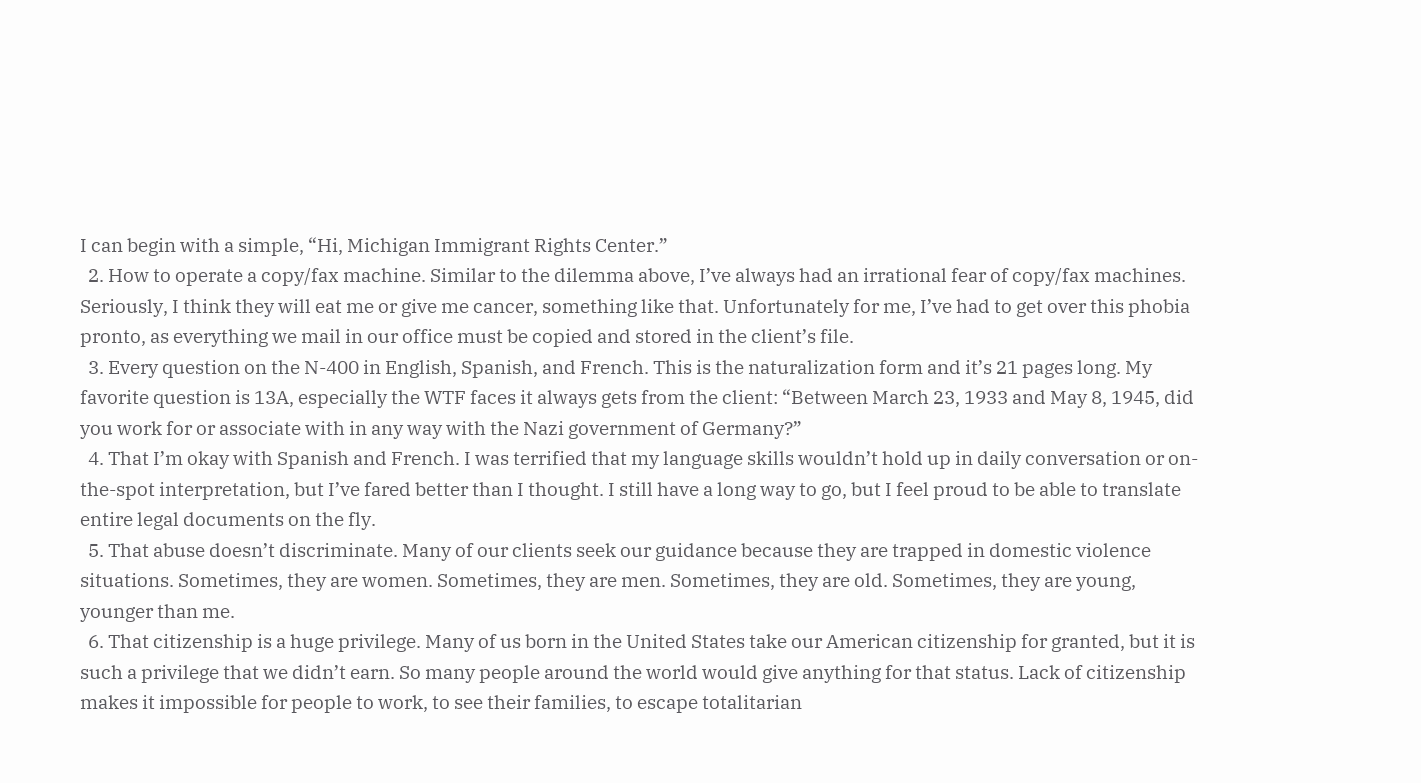I can begin with a simple, “Hi, Michigan Immigrant Rights Center.”
  2. How to operate a copy/fax machine. Similar to the dilemma above, I’ve always had an irrational fear of copy/fax machines. Seriously, I think they will eat me or give me cancer, something like that. Unfortunately for me, I’ve had to get over this phobia pronto, as everything we mail in our office must be copied and stored in the client’s file.
  3. Every question on the N-400 in English, Spanish, and French. This is the naturalization form and it’s 21 pages long. My favorite question is 13A, especially the WTF faces it always gets from the client: “Between March 23, 1933 and May 8, 1945, did you work for or associate with in any way with the Nazi government of Germany?”
  4. That I’m okay with Spanish and French. I was terrified that my language skills wouldn’t hold up in daily conversation or on-the-spot interpretation, but I’ve fared better than I thought. I still have a long way to go, but I feel proud to be able to translate entire legal documents on the fly.
  5. That abuse doesn’t discriminate. Many of our clients seek our guidance because they are trapped in domestic violence situations. Sometimes, they are women. Sometimes, they are men. Sometimes, they are old. Sometimes, they are young, younger than me.
  6. That citizenship is a huge privilege. Many of us born in the United States take our American citizenship for granted, but it is such a privilege that we didn’t earn. So many people around the world would give anything for that status. Lack of citizenship makes it impossible for people to work, to see their families, to escape totalitarian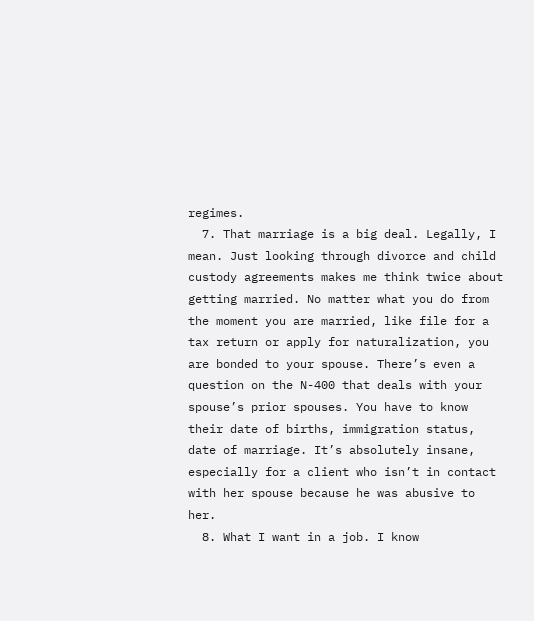regimes.
  7. That marriage is a big deal. Legally, I mean. Just looking through divorce and child custody agreements makes me think twice about getting married. No matter what you do from the moment you are married, like file for a tax return or apply for naturalization, you are bonded to your spouse. There’s even a question on the N-400 that deals with your spouse’s prior spouses. You have to know their date of births, immigration status, date of marriage. It’s absolutely insane, especially for a client who isn’t in contact with her spouse because he was abusive to her.
  8. What I want in a job. I know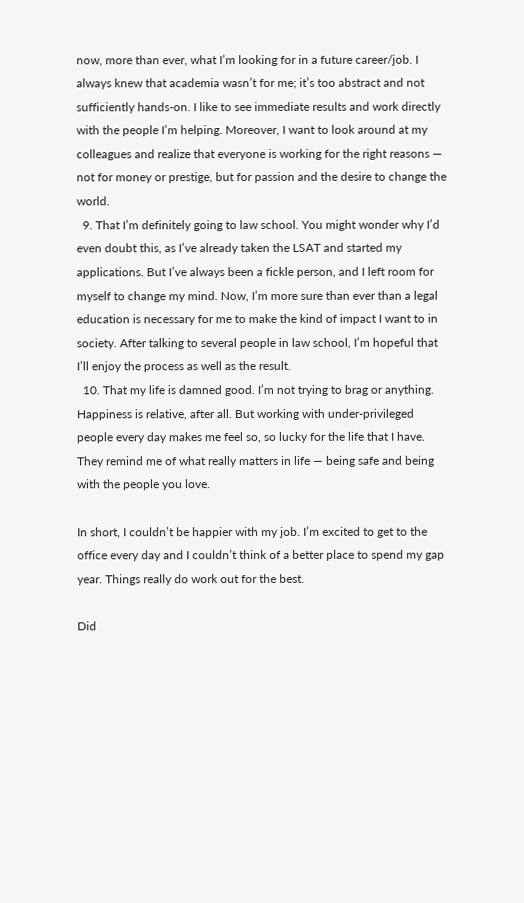now, more than ever, what I’m looking for in a future career/job. I always knew that academia wasn’t for me; it’s too abstract and not sufficiently hands-on. I like to see immediate results and work directly with the people I’m helping. Moreover, I want to look around at my colleagues and realize that everyone is working for the right reasons — not for money or prestige, but for passion and the desire to change the world.
  9. That I’m definitely going to law school. You might wonder why I’d even doubt this, as I’ve already taken the LSAT and started my applications. But I’ve always been a fickle person, and I left room for myself to change my mind. Now, I’m more sure than ever than a legal education is necessary for me to make the kind of impact I want to in society. After talking to several people in law school, I’m hopeful that I’ll enjoy the process as well as the result.
  10. That my life is damned good. I’m not trying to brag or anything. Happiness is relative, after all. But working with under-privileged people every day makes me feel so, so lucky for the life that I have. They remind me of what really matters in life — being safe and being with the people you love.

In short, I couldn’t be happier with my job. I’m excited to get to the office every day and I couldn’t think of a better place to spend my gap year. Things really do work out for the best.

Did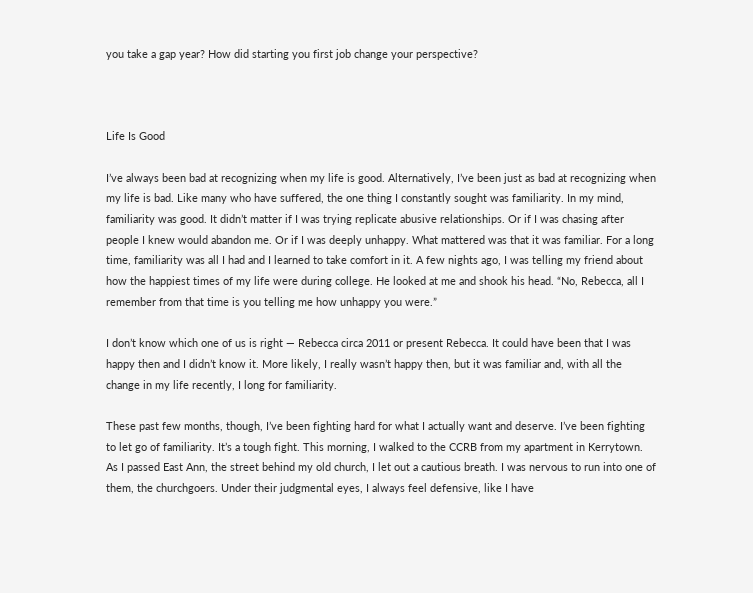you take a gap year? How did starting you first job change your perspective?



Life Is Good

I’ve always been bad at recognizing when my life is good. Alternatively, I’ve been just as bad at recognizing when my life is bad. Like many who have suffered, the one thing I constantly sought was familiarity. In my mind, familiarity was good. It didn’t matter if I was trying replicate abusive relationships. Or if I was chasing after people I knew would abandon me. Or if I was deeply unhappy. What mattered was that it was familiar. For a long time, familiarity was all I had and I learned to take comfort in it. A few nights ago, I was telling my friend about how the happiest times of my life were during college. He looked at me and shook his head. “No, Rebecca, all I remember from that time is you telling me how unhappy you were.”

I don’t know which one of us is right — Rebecca circa 2011 or present Rebecca. It could have been that I was happy then and I didn’t know it. More likely, I really wasn’t happy then, but it was familiar and, with all the change in my life recently, I long for familiarity.

These past few months, though, I’ve been fighting hard for what I actually want and deserve. I’ve been fighting to let go of familiarity. It’s a tough fight. This morning, I walked to the CCRB from my apartment in Kerrytown. As I passed East Ann, the street behind my old church, I let out a cautious breath. I was nervous to run into one of them, the churchgoers. Under their judgmental eyes, I always feel defensive, like I have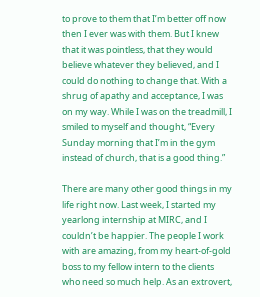to prove to them that I’m better off now then I ever was with them. But I knew that it was pointless, that they would believe whatever they believed, and I could do nothing to change that. With a shrug of apathy and acceptance, I was on my way. While I was on the treadmill, I smiled to myself and thought, “Every Sunday morning that I’m in the gym instead of church, that is a good thing.”

There are many other good things in my life right now. Last week, I started my yearlong internship at MIRC, and I couldn’t be happier. The people I work with are amazing, from my heart-of-gold boss to my fellow intern to the clients who need so much help. As an extrovert,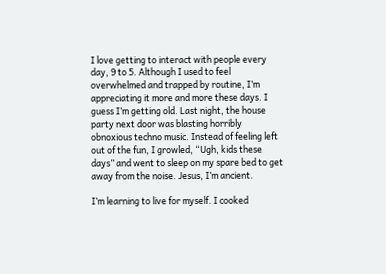I love getting to interact with people every day, 9 to 5. Although I used to feel overwhelmed and trapped by routine, I’m appreciating it more and more these days. I guess I’m getting old. Last night, the house party next door was blasting horribly obnoxious techno music. Instead of feeling left out of the fun, I growled, “Ugh, kids these days” and went to sleep on my spare bed to get away from the noise. Jesus, I’m ancient.

I’m learning to live for myself. I cooked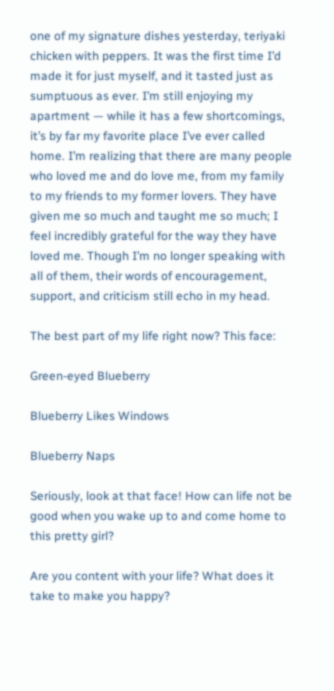one of my signature dishes yesterday, teriyaki chicken with peppers. It was the first time I’d made it for just myself, and it tasted just as sumptuous as ever. I’m still enjoying my apartment — while it has a few shortcomings, it’s by far my favorite place I’ve ever called home. I’m realizing that there are many people who loved me and do love me, from my family to my friends to my former lovers. They have given me so much and taught me so much; I feel incredibly grateful for the way they have loved me. Though I’m no longer speaking with all of them, their words of encouragement, support, and criticism still echo in my head.

The best part of my life right now? This face:

Green-eyed Blueberry

Blueberry Likes Windows

Blueberry Naps

Seriously, look at that face! How can life not be good when you wake up to and come home to this pretty girl?

Are you content with your life? What does it take to make you happy?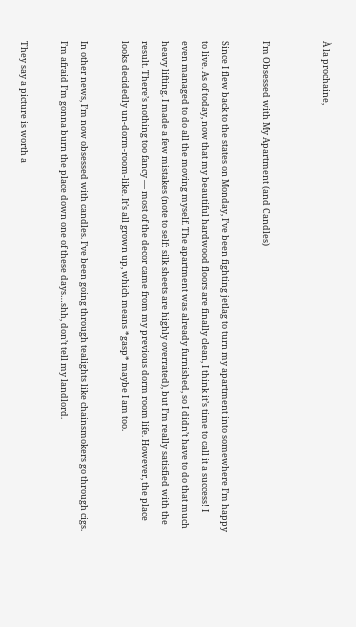À la prochaine,


I’m Obsessed with My Apartment (and Candles)

Since I flew back to the states on Monday, I’ve been fighting jetlag to turn my apartment into somewhere I’m happy to live. As of today, now that my beautiful hardwood floors are finally clean, I think it’s time to call it a success! I even managed to do all the moving myself. The apartment was already furnished, so I didn’t have to do that much heavy lifting. I made a few mistakes (note to self: silk sheets are highly overrated), but I’m really satisfied with the result. There’s nothing too fancy — most of the decor came from my previous dorm room life. However, the place looks decidedly un-dorm-room-like. It’s all grown up, which means *gasp* maybe I am too.

In other news, I’m now obsessed with candles. I’ve been going through tealights like chainsmokers go through cigs. I’m afraid I’m gonna burn the place down one of these days…shh, don’t tell my landlord.

They say a picture is worth a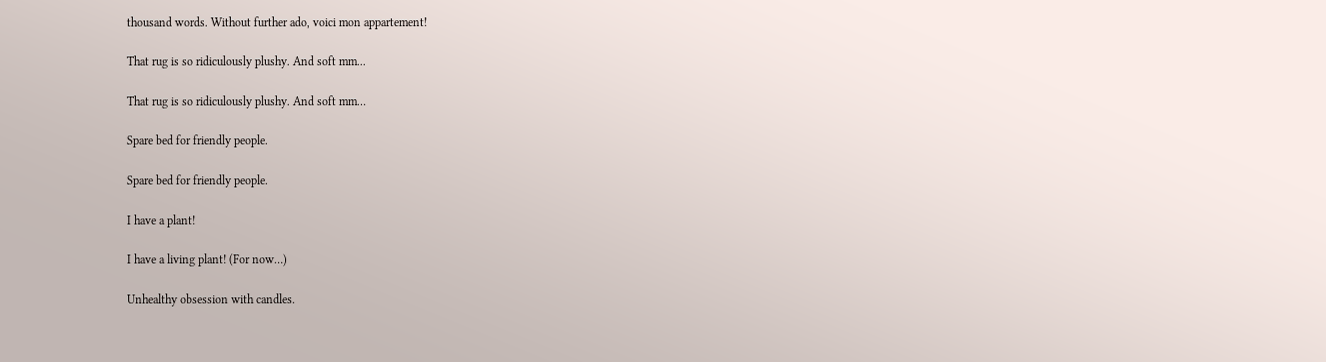thousand words. Without further ado, voici mon appartement!

That rug is so ridiculously plushy. And soft mm...

That rug is so ridiculously plushy. And soft mm…

Spare bed for friendly people.

Spare bed for friendly people.

I have a plant!

I have a living plant! (For now…)

Unhealthy obsession with candles.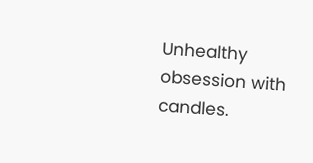Unhealthy obsession with candles.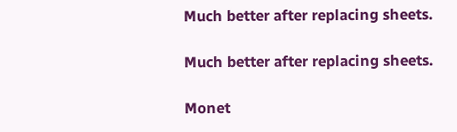Much better after replacing sheets.

Much better after replacing sheets.

Monet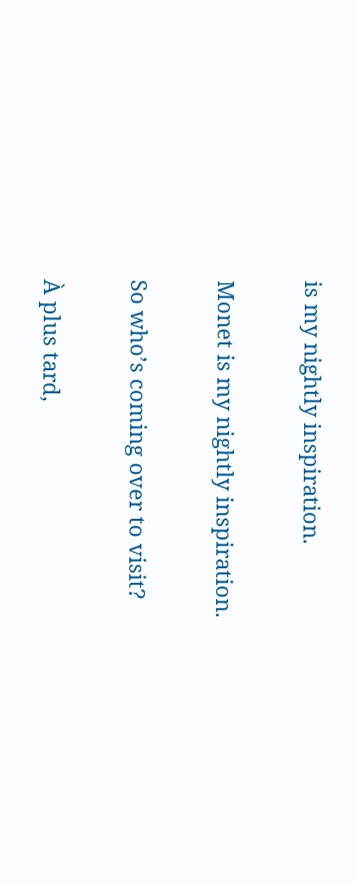is my nightly inspiration.

Monet is my nightly inspiration.

So who’s coming over to visit?

À plus tard,